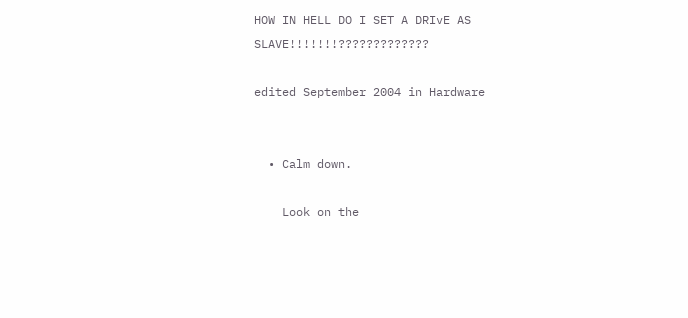HOW IN HELL DO I SET A DRIvE AS SLAVE!!!!!!!?????????????

edited September 2004 in Hardware


  • Calm down.

    Look on the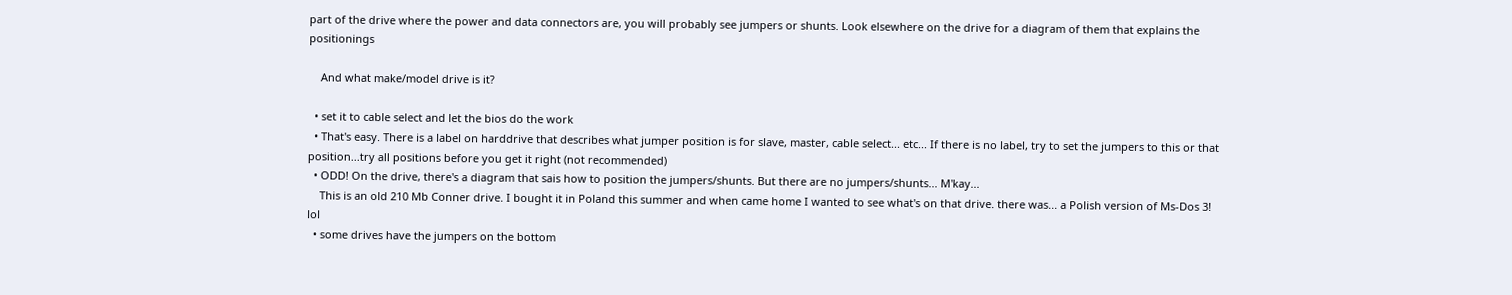part of the drive where the power and data connectors are, you will probably see jumpers or shunts. Look elsewhere on the drive for a diagram of them that explains the positionings

    And what make/model drive is it?

  • set it to cable select and let the bios do the work
  • That's easy. There is a label on harddrive that describes what jumper position is for slave, master, cable select... etc... If there is no label, try to set the jumpers to this or that position...try all positions before you get it right (not recommended)
  • ODD! On the drive, there's a diagram that sais how to position the jumpers/shunts. But there are no jumpers/shunts... M'kay...
    This is an old 210 Mb Conner drive. I bought it in Poland this summer and when came home I wanted to see what's on that drive. there was... a Polish version of Ms-Dos 3! lol
  • some drives have the jumpers on the bottom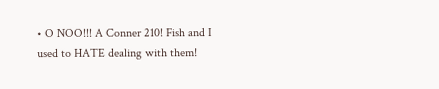• O NOO!!! A Conner 210! Fish and I used to HATE dealing with them!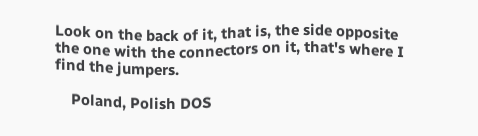Look on the back of it, that is, the side opposite the one with the connectors on it, that's where I find the jumpers.

    Poland, Polish DOS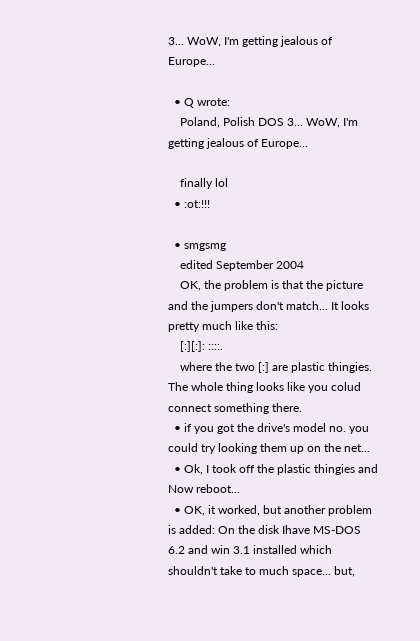3... WoW, I'm getting jealous of Europe...

  • Q wrote:
    Poland, Polish DOS 3... WoW, I'm getting jealous of Europe...

    finally lol
  • :ot:!!!

  • smgsmg
    edited September 2004
    OK, the problem is that the picture and the jumpers don't match... It looks pretty much like this:
    [:][:]: ::::.
    where the two [:] are plastic thingies. The whole thing looks like you colud connect something there.
  • if you got the drive's model no. you could try looking them up on the net...
  • Ok, I took off the plastic thingies and Now reboot...
  • OK, it worked, but another problem is added: On the disk Ihave MS-DOS 6.2 and win 3.1 installed which shouldn't take to much space... but,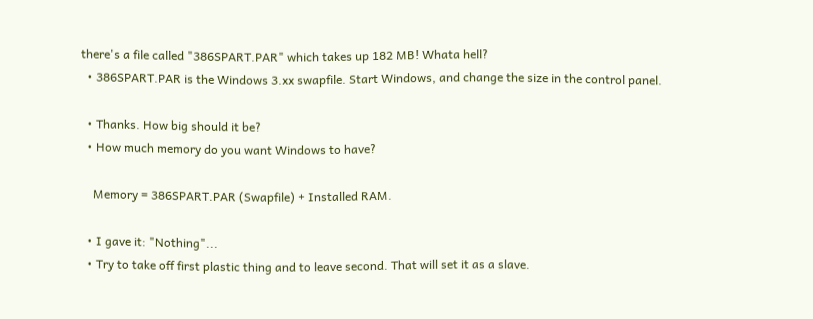there's a file called "386SPART.PAR" which takes up 182 MB! Whata hell?
  • 386SPART.PAR is the Windows 3.xx swapfile. Start Windows, and change the size in the control panel.

  • Thanks. How big should it be?
  • How much memory do you want Windows to have?

    Memory = 386SPART.PAR (Swapfile) + Installed RAM.

  • I gave it: "Nothing"...
  • Try to take off first plastic thing and to leave second. That will set it as a slave.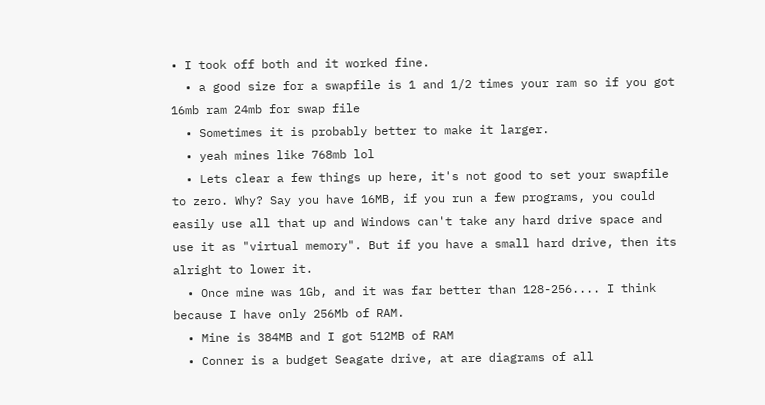• I took off both and it worked fine.
  • a good size for a swapfile is 1 and 1/2 times your ram so if you got 16mb ram 24mb for swap file
  • Sometimes it is probably better to make it larger.
  • yeah mines like 768mb lol
  • Lets clear a few things up here, it's not good to set your swapfile to zero. Why? Say you have 16MB, if you run a few programs, you could easily use all that up and Windows can't take any hard drive space and use it as "virtual memory". But if you have a small hard drive, then its alright to lower it.
  • Once mine was 1Gb, and it was far better than 128-256.... I think because I have only 256Mb of RAM.
  • Mine is 384MB and I got 512MB of RAM
  • Conner is a budget Seagate drive, at are diagrams of all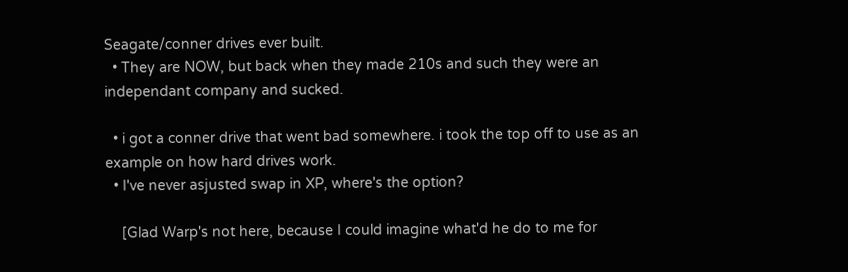Seagate/conner drives ever built.
  • They are NOW, but back when they made 210s and such they were an independant company and sucked.

  • i got a conner drive that went bad somewhere. i took the top off to use as an example on how hard drives work.
  • I've never asjusted swap in XP, where's the option?

    [Glad Warp's not here, because I could imagine what'd he do to me for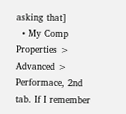asking that]
  • My Comp Properties > Advanced > Performace, 2nd tab. If I remember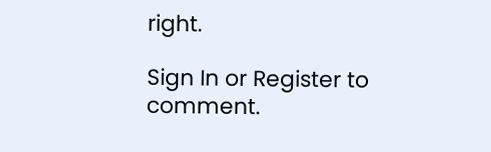right.

Sign In or Register to comment.